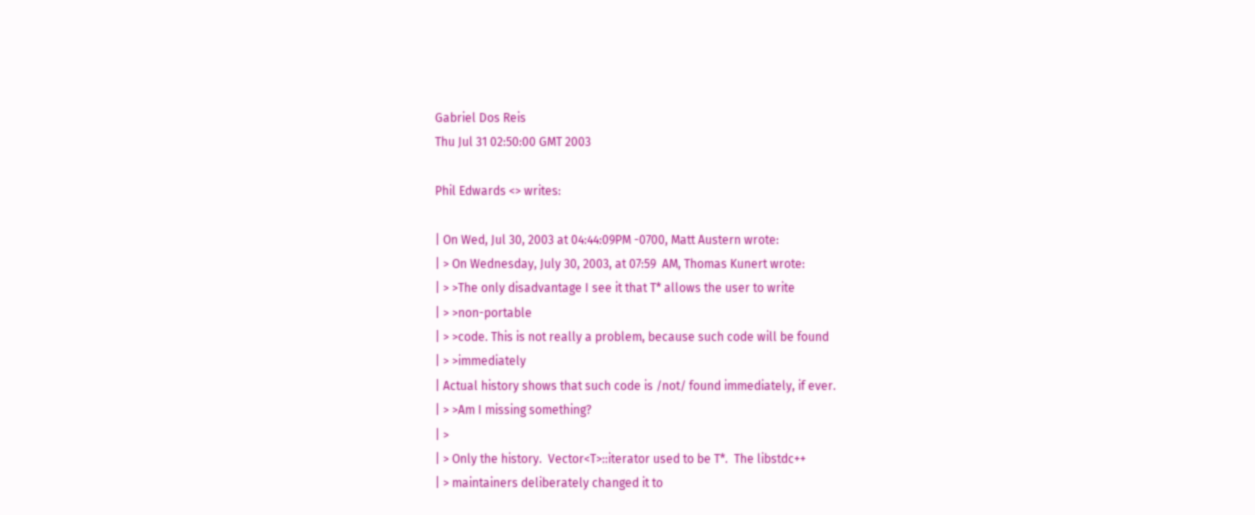Gabriel Dos Reis
Thu Jul 31 02:50:00 GMT 2003

Phil Edwards <> writes:

| On Wed, Jul 30, 2003 at 04:44:09PM -0700, Matt Austern wrote:
| > On Wednesday, July 30, 2003, at 07:59  AM, Thomas Kunert wrote:
| > >The only disadvantage I see it that T* allows the user to write
| > >non-portable
| > >code. This is not really a problem, because such code will be found
| > >immediately
| Actual history shows that such code is /not/ found immediately, if ever.
| > >Am I missing something?
| >
| > Only the history.  Vector<T>::iterator used to be T*.  The libstdc++
| > maintainers deliberately changed it to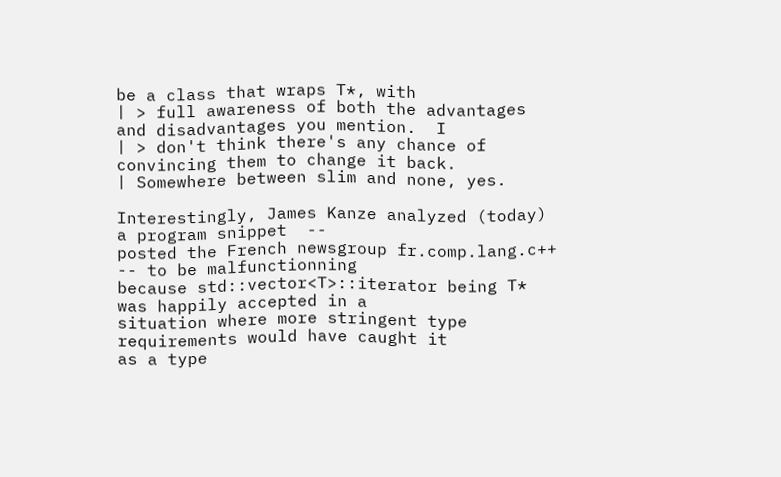be a class that wraps T*, with
| > full awareness of both the advantages and disadvantages you mention.  I
| > don't think there's any chance of convincing them to change it back.
| Somewhere between slim and none, yes.

Interestingly, James Kanze analyzed (today) a program snippet  --
posted the French newsgroup fr.comp.lang.c++ -- to be malfunctionning
because std::vector<T>::iterator being T* was happily accepted in a
situation where more stringent type requirements would have caught it
as a type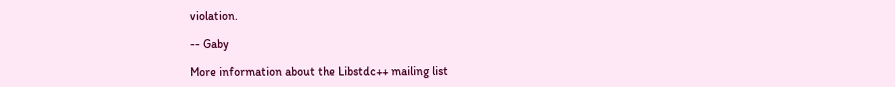violation.

-- Gaby

More information about the Libstdc++ mailing list